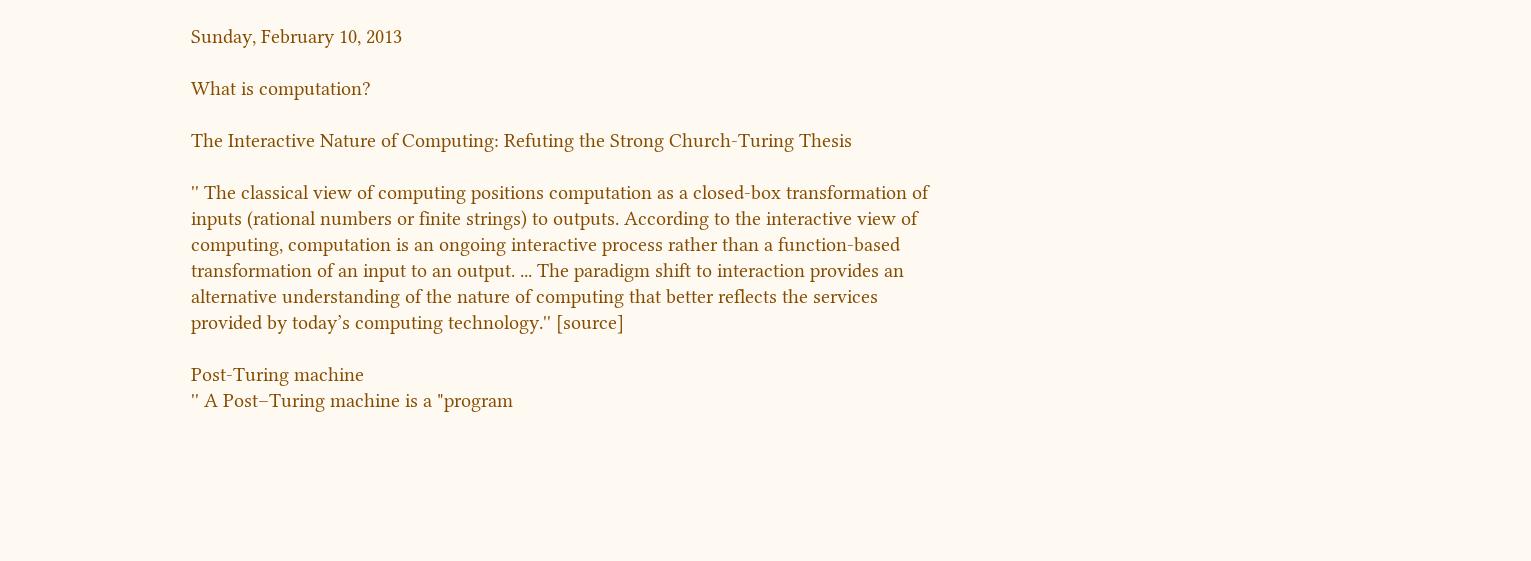Sunday, February 10, 2013

What is computation?

The Interactive Nature of Computing: Refuting the Strong Church-Turing Thesis

'' The classical view of computing positions computation as a closed-box transformation of inputs (rational numbers or finite strings) to outputs. According to the interactive view of computing, computation is an ongoing interactive process rather than a function-based transformation of an input to an output. ... The paradigm shift to interaction provides an alternative understanding of the nature of computing that better reflects the services provided by today’s computing technology.'' [source]

Post-Turing machine
'' A Post–Turing machine is a "program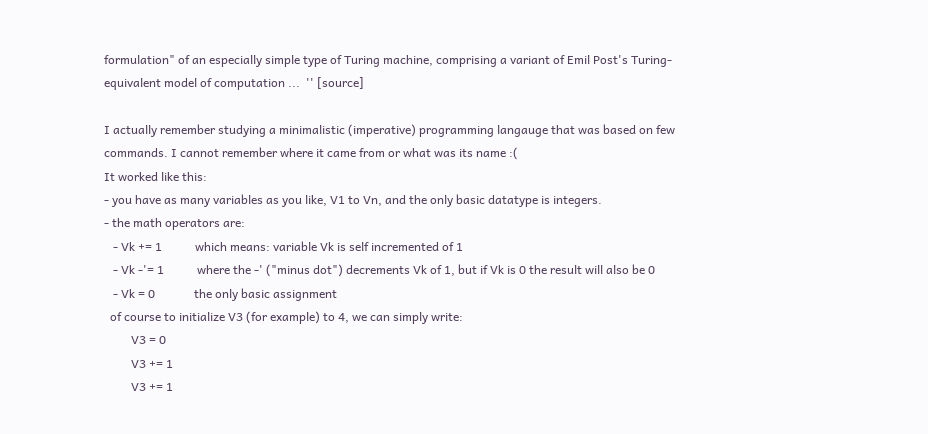formulation" of an especially simple type of Turing machine, comprising a variant of Emil Post's Turing-equivalent model of computation ...  '' [source]

I actually remember studying a minimalistic (imperative) programming langauge that was based on few commands. I cannot remember where it came from or what was its name :(
It worked like this:
- you have as many variables as you like, V1 to Vn, and the only basic datatype is integers.
- the math operators are:
   - Vk += 1           which means: variable Vk is self incremented of 1
   - Vk -'= 1           where the -' ("minus dot") decrements Vk of 1, but if Vk is 0 the result will also be 0
   - Vk = 0             the only basic assignment
  of course to initialize V3 (for example) to 4, we can simply write:
         V3 = 0
         V3 += 1
         V3 += 1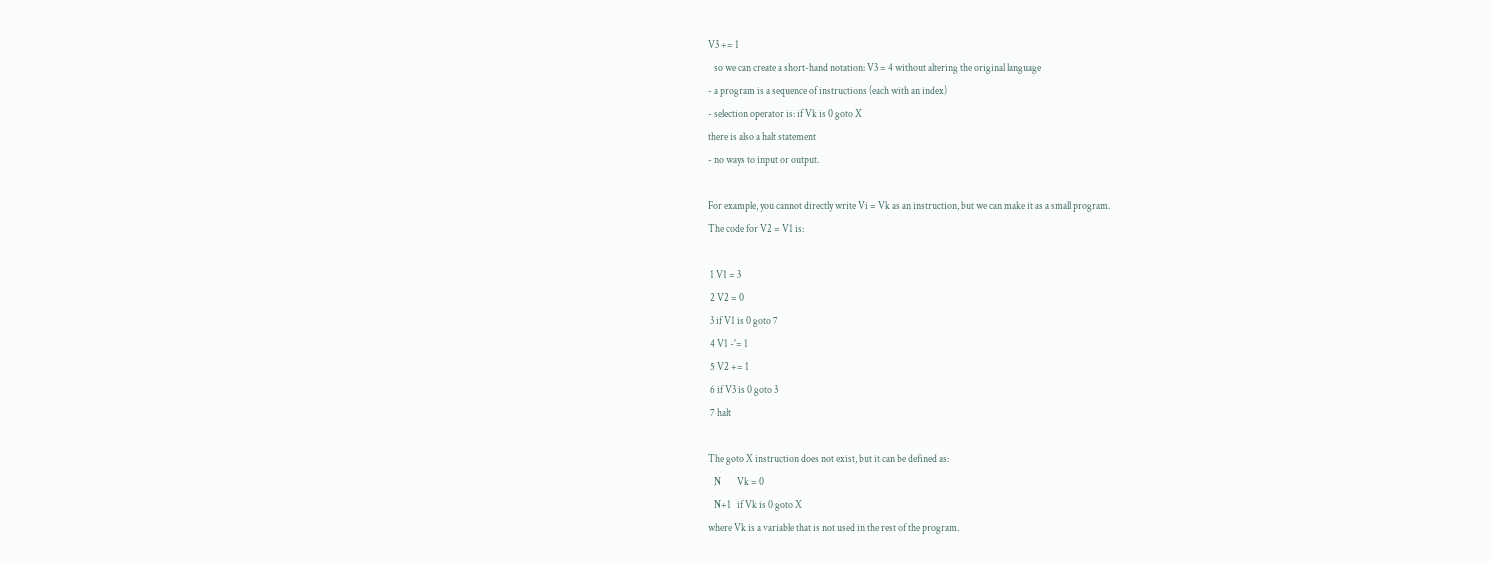V3 += 1
   so we can create a short-hand notation: V3 = 4 without altering the original language
- a program is a sequence of instructions (each with an index)
- selection operator is: if Vk is 0 goto X
there is also a halt statement
- no ways to input or output.

For example, you cannot directly write Vi = Vk as an instruction, but we can make it as a small program.
The code for V2 = V1 is:

 1 V1 = 3
 2 V2 = 0
 3 if V1 is 0 goto 7
 4 V1 -'= 1
 5 V2 += 1
 6 if V3 is 0 goto 3
 7 halt

The goto X instruction does not exist, but it can be defined as:
   N        Vk = 0
   N+1   if Vk is 0 goto X
where Vk is a variable that is not used in the rest of the program.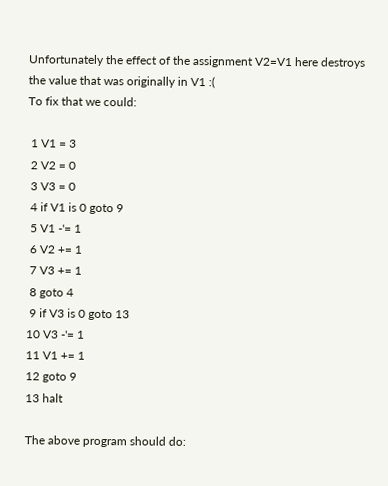Unfortunately the effect of the assignment V2=V1 here destroys the value that was originally in V1 :(
To fix that we could:

 1 V1 = 3
 2 V2 = 0
 3 V3 = 0
 4 if V1 is 0 goto 9
 5 V1 -'= 1
 6 V2 += 1
 7 V3 += 1
 8 goto 4
 9 if V3 is 0 goto 13
10 V3 -'= 1
11 V1 += 1
12 goto 9
13 halt

The above program should do: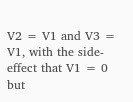V2 = V1 and V3 = V1, with the side-effect that V1 = 0
but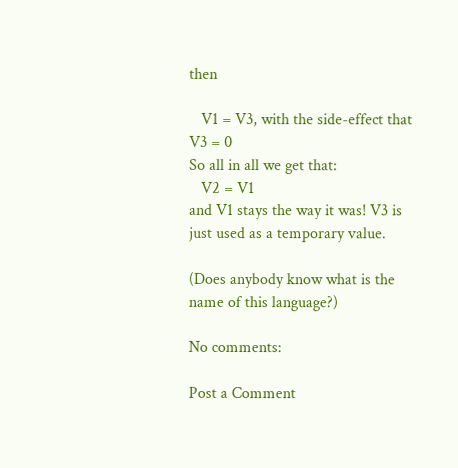then

   V1 = V3, with the side-effect that V3 = 0
So all in all we get that:
   V2 = V1
and V1 stays the way it was! V3 is just used as a temporary value.

(Does anybody know what is the name of this language?)

No comments:

Post a Comment